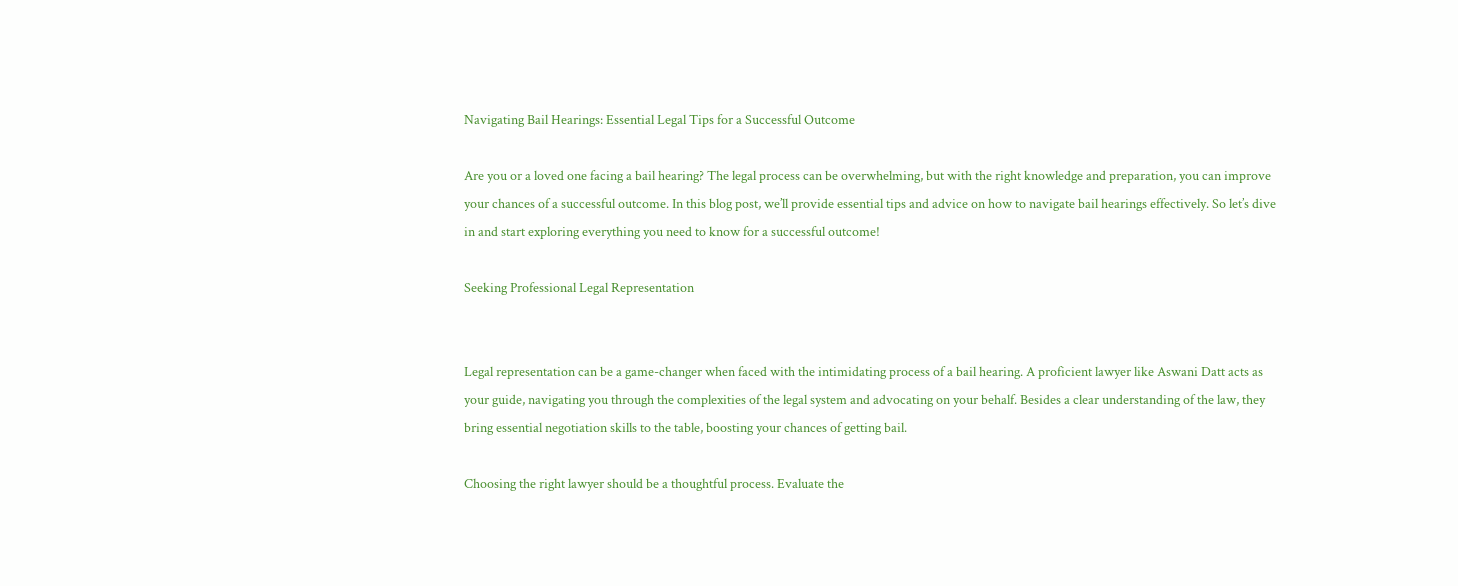Navigating Bail Hearings: Essential Legal Tips for a Successful Outcome

Are you or a loved one facing a bail hearing? The legal process can be overwhelming, but with the right knowledge and preparation, you can improve your chances of a successful outcome. In this blog post, we’ll provide essential tips and advice on how to navigate bail hearings effectively. So let’s dive in and start exploring everything you need to know for a successful outcome!

Seeking Professional Legal Representation


Legal representation can be a game-changer when faced with the intimidating process of a bail hearing. A proficient lawyer like Aswani Datt acts as your guide, navigating you through the complexities of the legal system and advocating on your behalf. Besides a clear understanding of the law, they bring essential negotiation skills to the table, boosting your chances of getting bail.

Choosing the right lawyer should be a thoughtful process. Evaluate the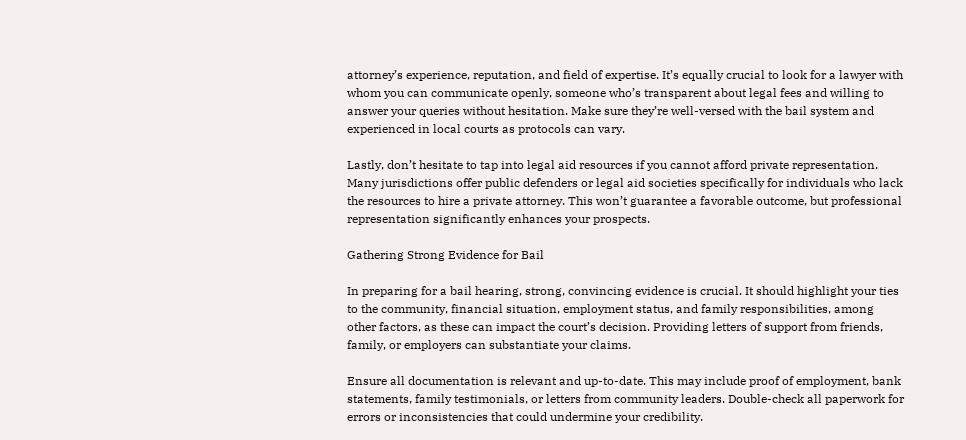attorney’s experience, reputation, and field of expertise. It’s equally crucial to look for a lawyer with whom you can communicate openly, someone who’s transparent about legal fees and willing to answer your queries without hesitation. Make sure they’re well-versed with the bail system and experienced in local courts as protocols can vary.

Lastly, don’t hesitate to tap into legal aid resources if you cannot afford private representation. Many jurisdictions offer public defenders or legal aid societies specifically for individuals who lack the resources to hire a private attorney. This won’t guarantee a favorable outcome, but professional representation significantly enhances your prospects.

Gathering Strong Evidence for Bail

In preparing for a bail hearing, strong, convincing evidence is crucial. It should highlight your ties to the community, financial situation, employment status, and family responsibilities, among other factors, as these can impact the court’s decision. Providing letters of support from friends, family, or employers can substantiate your claims.

Ensure all documentation is relevant and up-to-date. This may include proof of employment, bank statements, family testimonials, or letters from community leaders. Double-check all paperwork for errors or inconsistencies that could undermine your credibility.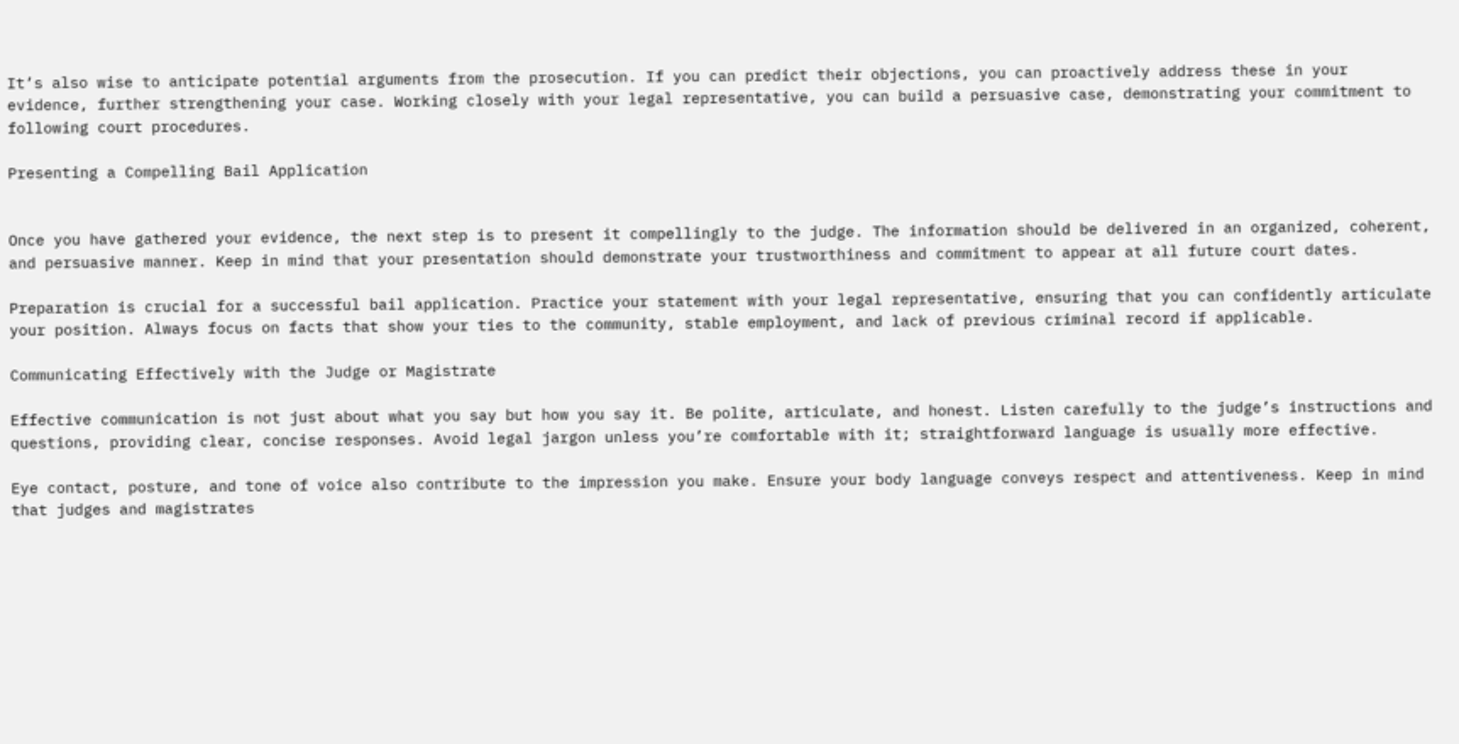It’s also wise to anticipate potential arguments from the prosecution. If you can predict their objections, you can proactively address these in your evidence, further strengthening your case. Working closely with your legal representative, you can build a persuasive case, demonstrating your commitment to following court procedures.

Presenting a Compelling Bail Application


Once you have gathered your evidence, the next step is to present it compellingly to the judge. The information should be delivered in an organized, coherent, and persuasive manner. Keep in mind that your presentation should demonstrate your trustworthiness and commitment to appear at all future court dates.

Preparation is crucial for a successful bail application. Practice your statement with your legal representative, ensuring that you can confidently articulate your position. Always focus on facts that show your ties to the community, stable employment, and lack of previous criminal record if applicable.

Communicating Effectively with the Judge or Magistrate

Effective communication is not just about what you say but how you say it. Be polite, articulate, and honest. Listen carefully to the judge’s instructions and questions, providing clear, concise responses. Avoid legal jargon unless you’re comfortable with it; straightforward language is usually more effective.

Eye contact, posture, and tone of voice also contribute to the impression you make. Ensure your body language conveys respect and attentiveness. Keep in mind that judges and magistrates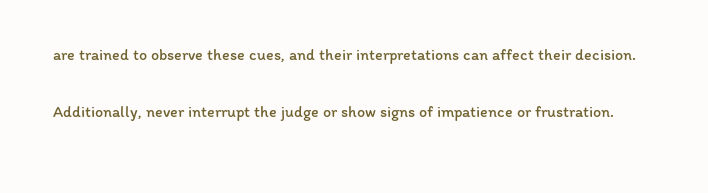are trained to observe these cues, and their interpretations can affect their decision.

Additionally, never interrupt the judge or show signs of impatience or frustration.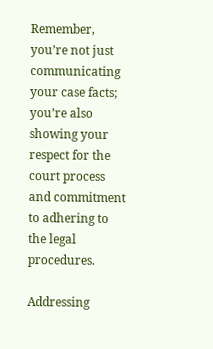Remember, you’re not just communicating your case facts; you’re also showing your respect for the court process and commitment to adhering to the legal procedures.

Addressing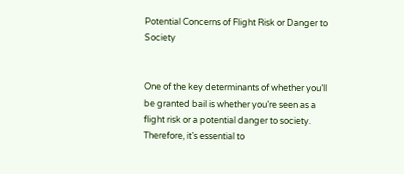Potential Concerns of Flight Risk or Danger to Society


One of the key determinants of whether you’ll be granted bail is whether you’re seen as a flight risk or a potential danger to society. Therefore, it’s essential to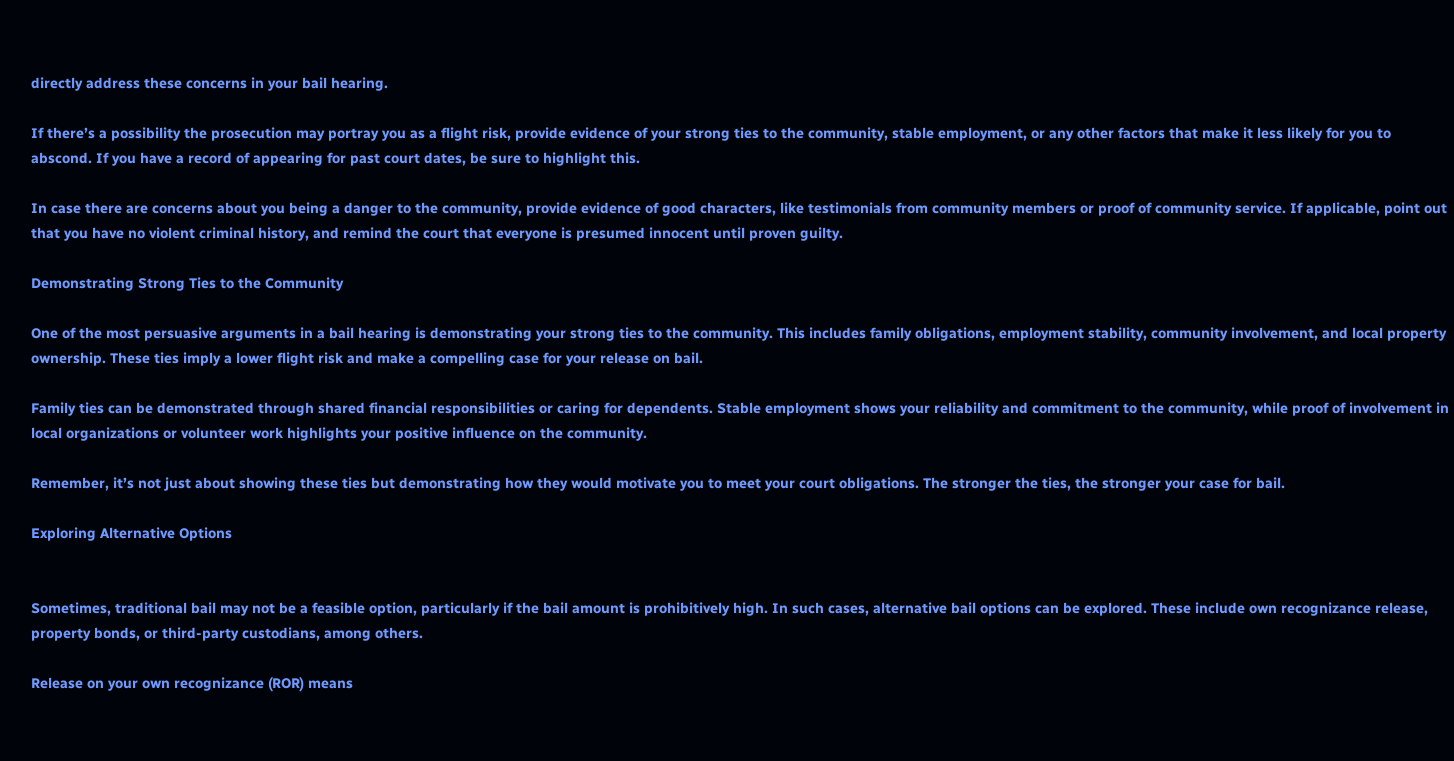directly address these concerns in your bail hearing.

If there’s a possibility the prosecution may portray you as a flight risk, provide evidence of your strong ties to the community, stable employment, or any other factors that make it less likely for you to abscond. If you have a record of appearing for past court dates, be sure to highlight this.

In case there are concerns about you being a danger to the community, provide evidence of good characters, like testimonials from community members or proof of community service. If applicable, point out that you have no violent criminal history, and remind the court that everyone is presumed innocent until proven guilty.

Demonstrating Strong Ties to the Community

One of the most persuasive arguments in a bail hearing is demonstrating your strong ties to the community. This includes family obligations, employment stability, community involvement, and local property ownership. These ties imply a lower flight risk and make a compelling case for your release on bail.

Family ties can be demonstrated through shared financial responsibilities or caring for dependents. Stable employment shows your reliability and commitment to the community, while proof of involvement in local organizations or volunteer work highlights your positive influence on the community.

Remember, it’s not just about showing these ties but demonstrating how they would motivate you to meet your court obligations. The stronger the ties, the stronger your case for bail.

Exploring Alternative Options


Sometimes, traditional bail may not be a feasible option, particularly if the bail amount is prohibitively high. In such cases, alternative bail options can be explored. These include own recognizance release, property bonds, or third-party custodians, among others.

Release on your own recognizance (ROR) means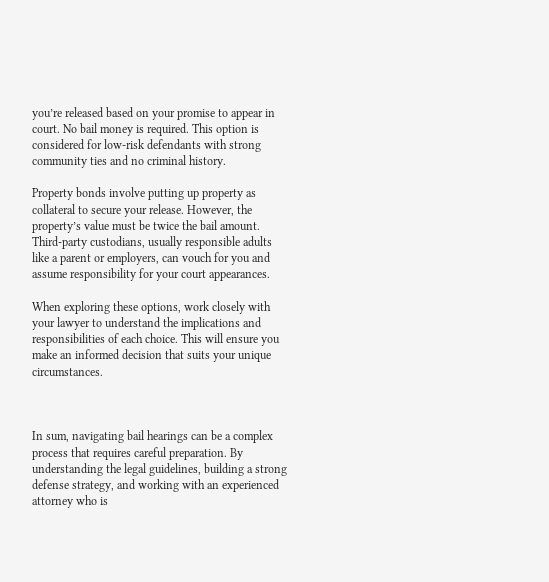you’re released based on your promise to appear in court. No bail money is required. This option is considered for low-risk defendants with strong community ties and no criminal history.

Property bonds involve putting up property as collateral to secure your release. However, the property’s value must be twice the bail amount. Third-party custodians, usually responsible adults like a parent or employers, can vouch for you and assume responsibility for your court appearances.

When exploring these options, work closely with your lawyer to understand the implications and responsibilities of each choice. This will ensure you make an informed decision that suits your unique circumstances.



In sum, navigating bail hearings can be a complex process that requires careful preparation. By understanding the legal guidelines, building a strong defense strategy, and working with an experienced attorney who is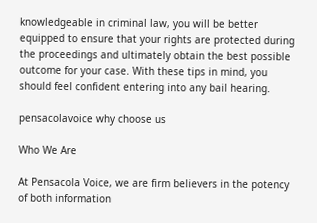knowledgeable in criminal law, you will be better equipped to ensure that your rights are protected during the proceedings and ultimately obtain the best possible outcome for your case. With these tips in mind, you should feel confident entering into any bail hearing.

pensacolavoice why choose us

Who We Are

At Pensacola Voice, we are firm believers in the potency of both information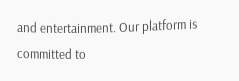and entertainment. Our platform is committed to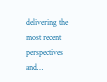delivering the most recent perspectives and…